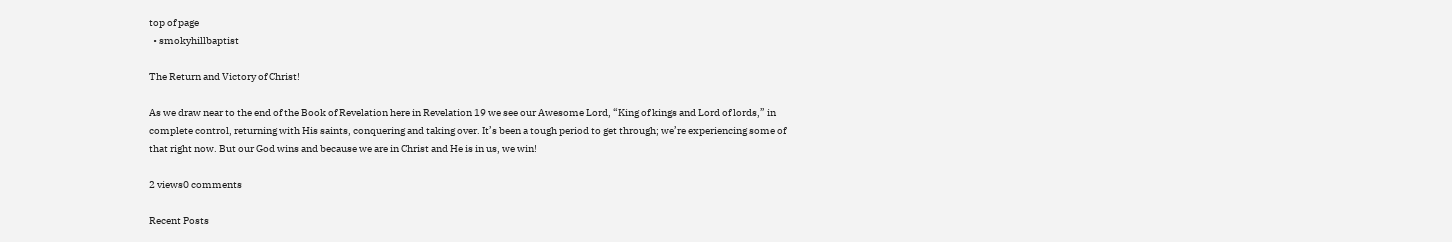top of page
  • smokyhillbaptist

The Return and Victory of Christ!

As we draw near to the end of the Book of Revelation here in Revelation 19 we see our Awesome Lord, “King of kings and Lord of lords,” in complete control, returning with His saints, conquering and taking over. It’s been a tough period to get through; we’re experiencing some of that right now. But our God wins and because we are in Christ and He is in us, we win!

2 views0 comments

Recent Posts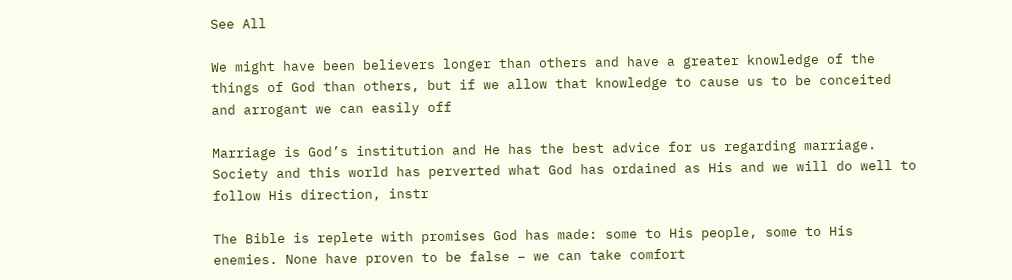See All

We might have been believers longer than others and have a greater knowledge of the things of God than others, but if we allow that knowledge to cause us to be conceited and arrogant we can easily off

Marriage is God’s institution and He has the best advice for us regarding marriage. Society and this world has perverted what God has ordained as His and we will do well to follow His direction, instr

The Bible is replete with promises God has made: some to His people, some to His enemies. None have proven to be false – we can take comfort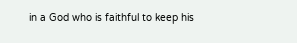in a God who is faithful to keep his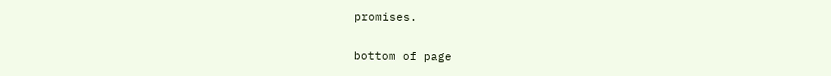promises.

bottom of page